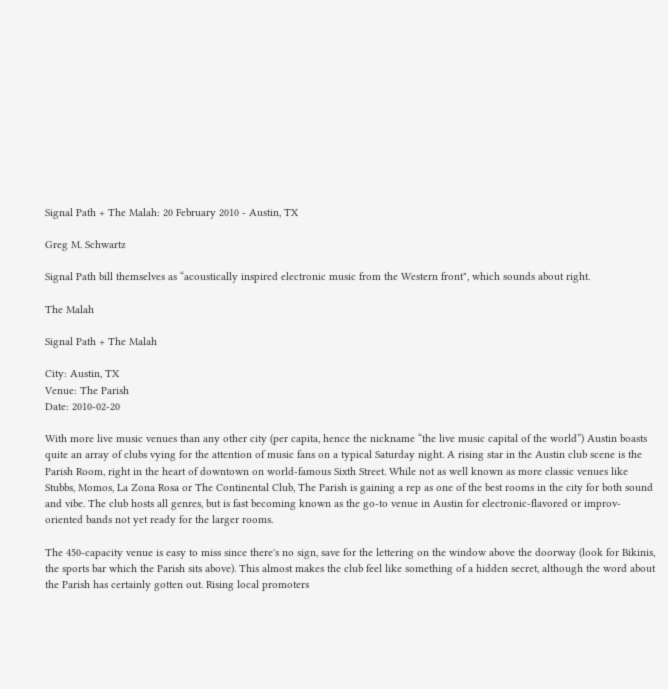Signal Path + The Malah: 20 February 2010 - Austin, TX

Greg M. Schwartz

Signal Path bill themselves as “acoustically inspired electronic music from the Western front", which sounds about right.

The Malah

Signal Path + The Malah

City: Austin, TX
Venue: The Parish
Date: 2010-02-20

With more live music venues than any other city (per capita, hence the nickname “the live music capital of the world”) Austin boasts quite an array of clubs vying for the attention of music fans on a typical Saturday night. A rising star in the Austin club scene is the Parish Room, right in the heart of downtown on world-famous Sixth Street. While not as well known as more classic venues like Stubbs, Momos, La Zona Rosa or The Continental Club, The Parish is gaining a rep as one of the best rooms in the city for both sound and vibe. The club hosts all genres, but is fast becoming known as the go-to venue in Austin for electronic-flavored or improv-oriented bands not yet ready for the larger rooms.

The 450-capacity venue is easy to miss since there's no sign, save for the lettering on the window above the doorway (look for Bikinis, the sports bar which the Parish sits above). This almost makes the club feel like something of a hidden secret, although the word about the Parish has certainly gotten out. Rising local promoters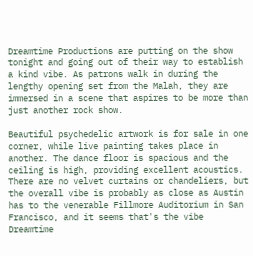Dreamtime Productions are putting on the show tonight and going out of their way to establish a kind vibe. As patrons walk in during the lengthy opening set from the Malah, they are immersed in a scene that aspires to be more than just another rock show.

Beautiful psychedelic artwork is for sale in one corner, while live painting takes place in another. The dance floor is spacious and the ceiling is high, providing excellent acoustics. There are no velvet curtains or chandeliers, but the overall vibe is probably as close as Austin has to the venerable Fillmore Auditorium in San Francisco, and it seems that's the vibe Dreamtime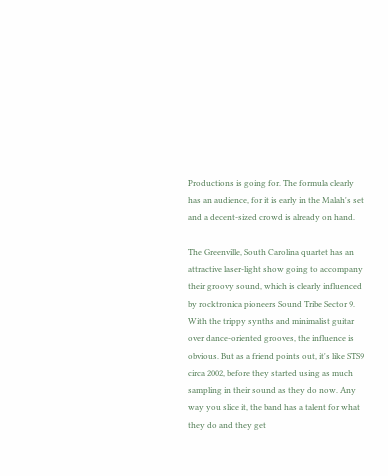Productions is going for. The formula clearly has an audience, for it is early in the Malah's set and a decent-sized crowd is already on hand.

The Greenville, South Carolina quartet has an attractive laser-light show going to accompany their groovy sound, which is clearly influenced by rocktronica pioneers Sound Tribe Sector 9. With the trippy synths and minimalist guitar over dance-oriented grooves, the influence is obvious. But as a friend points out, it's like STS9 circa 2002, before they started using as much sampling in their sound as they do now. Any way you slice it, the band has a talent for what they do and they get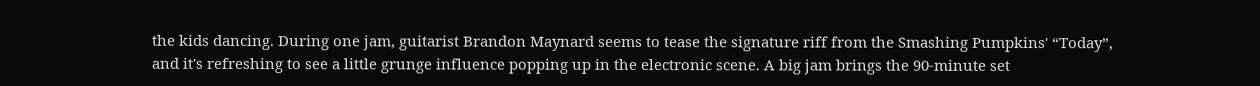the kids dancing. During one jam, guitarist Brandon Maynard seems to tease the signature riff from the Smashing Pumpkins' “Today”, and it's refreshing to see a little grunge influence popping up in the electronic scene. A big jam brings the 90-minute set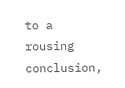to a rousing conclusion,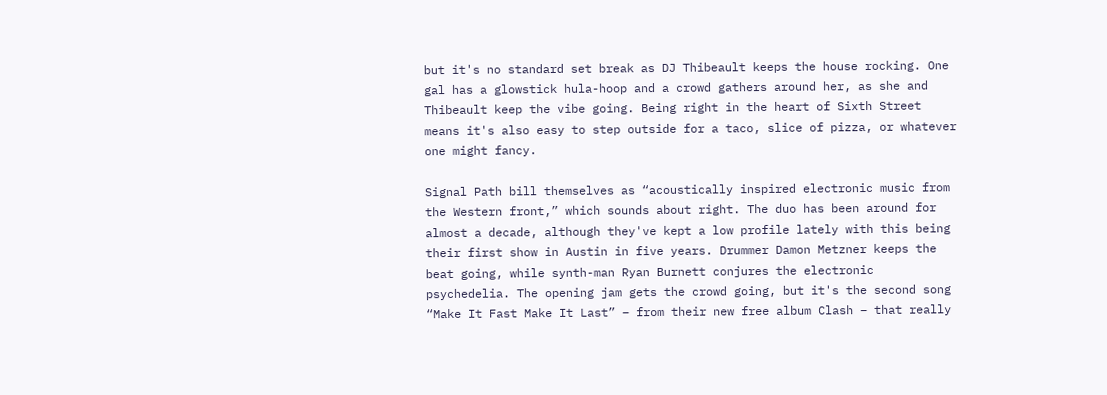but it's no standard set break as DJ Thibeault keeps the house rocking. One gal has a glowstick hula-hoop and a crowd gathers around her, as she and Thibeault keep the vibe going. Being right in the heart of Sixth Street means it's also easy to step outside for a taco, slice of pizza, or whatever one might fancy.

Signal Path bill themselves as “acoustically inspired electronic music from the Western front,” which sounds about right. The duo has been around for almost a decade, although they've kept a low profile lately with this being their first show in Austin in five years. Drummer Damon Metzner keeps the beat going, while synth-man Ryan Burnett conjures the electronic psychedelia. The opening jam gets the crowd going, but it's the second song “Make It Fast Make It Last” – from their new free album Clash – that really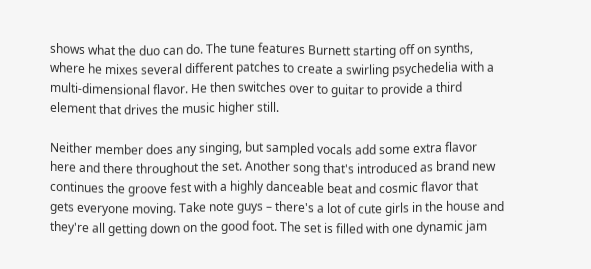shows what the duo can do. The tune features Burnett starting off on synths, where he mixes several different patches to create a swirling psychedelia with a multi-dimensional flavor. He then switches over to guitar to provide a third element that drives the music higher still.

Neither member does any singing, but sampled vocals add some extra flavor here and there throughout the set. Another song that's introduced as brand new continues the groove fest with a highly danceable beat and cosmic flavor that gets everyone moving. Take note guys – there's a lot of cute girls in the house and they're all getting down on the good foot. The set is filled with one dynamic jam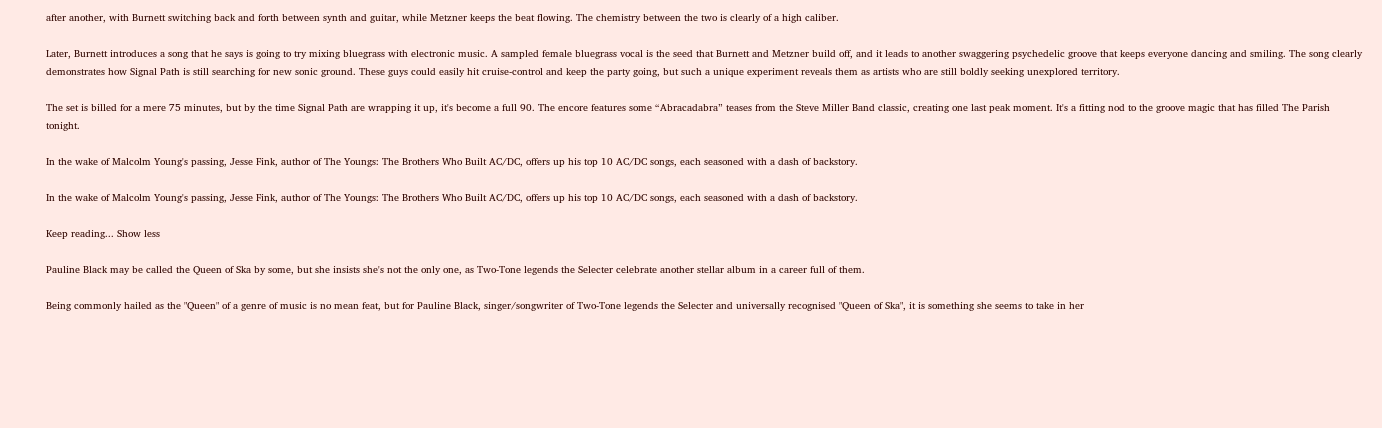after another, with Burnett switching back and forth between synth and guitar, while Metzner keeps the beat flowing. The chemistry between the two is clearly of a high caliber.

Later, Burnett introduces a song that he says is going to try mixing bluegrass with electronic music. A sampled female bluegrass vocal is the seed that Burnett and Metzner build off, and it leads to another swaggering psychedelic groove that keeps everyone dancing and smiling. The song clearly demonstrates how Signal Path is still searching for new sonic ground. These guys could easily hit cruise-control and keep the party going, but such a unique experiment reveals them as artists who are still boldly seeking unexplored territory.

The set is billed for a mere 75 minutes, but by the time Signal Path are wrapping it up, it's become a full 90. The encore features some “Abracadabra” teases from the Steve Miller Band classic, creating one last peak moment. It's a fitting nod to the groove magic that has filled The Parish tonight.

In the wake of Malcolm Young's passing, Jesse Fink, author of The Youngs: The Brothers Who Built AC/DC, offers up his top 10 AC/DC songs, each seasoned with a dash of backstory.

In the wake of Malcolm Young's passing, Jesse Fink, author of The Youngs: The Brothers Who Built AC/DC, offers up his top 10 AC/DC songs, each seasoned with a dash of backstory.

Keep reading... Show less

Pauline Black may be called the Queen of Ska by some, but she insists she's not the only one, as Two-Tone legends the Selecter celebrate another stellar album in a career full of them.

Being commonly hailed as the "Queen" of a genre of music is no mean feat, but for Pauline Black, singer/songwriter of Two-Tone legends the Selecter and universally recognised "Queen of Ska", it is something she seems to take in her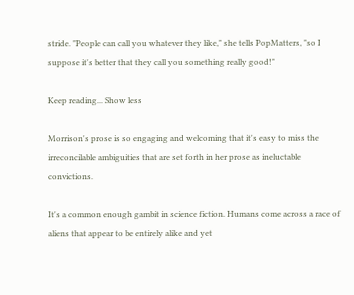stride. "People can call you whatever they like," she tells PopMatters, "so I suppose it's better that they call you something really good!"

Keep reading... Show less

Morrison's prose is so engaging and welcoming that it's easy to miss the irreconcilable ambiguities that are set forth in her prose as ineluctable convictions.

It's a common enough gambit in science fiction. Humans come across a race of aliens that appear to be entirely alike and yet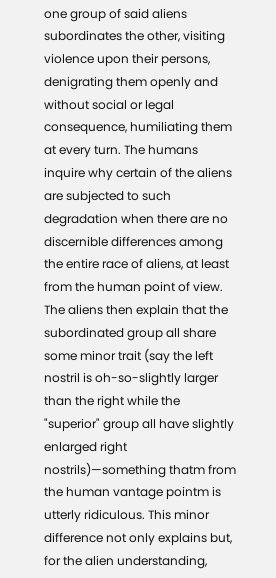one group of said aliens subordinates the other, visiting violence upon their persons, denigrating them openly and without social or legal consequence, humiliating them at every turn. The humans inquire why certain of the aliens are subjected to such degradation when there are no discernible differences among the entire race of aliens, at least from the human point of view. The aliens then explain that the subordinated group all share some minor trait (say the left nostril is oh-so-slightly larger than the right while the "superior" group all have slightly enlarged right nostrils)—something thatm from the human vantage pointm is utterly ridiculous. This minor difference not only explains but, for the alien understanding,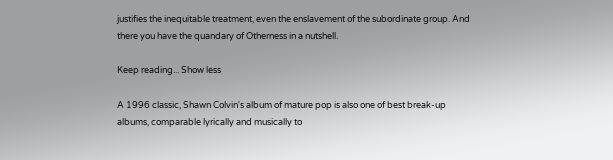justifies the inequitable treatment, even the enslavement of the subordinate group. And there you have the quandary of Otherness in a nutshell.

Keep reading... Show less

A 1996 classic, Shawn Colvin's album of mature pop is also one of best break-up albums, comparable lyrically and musically to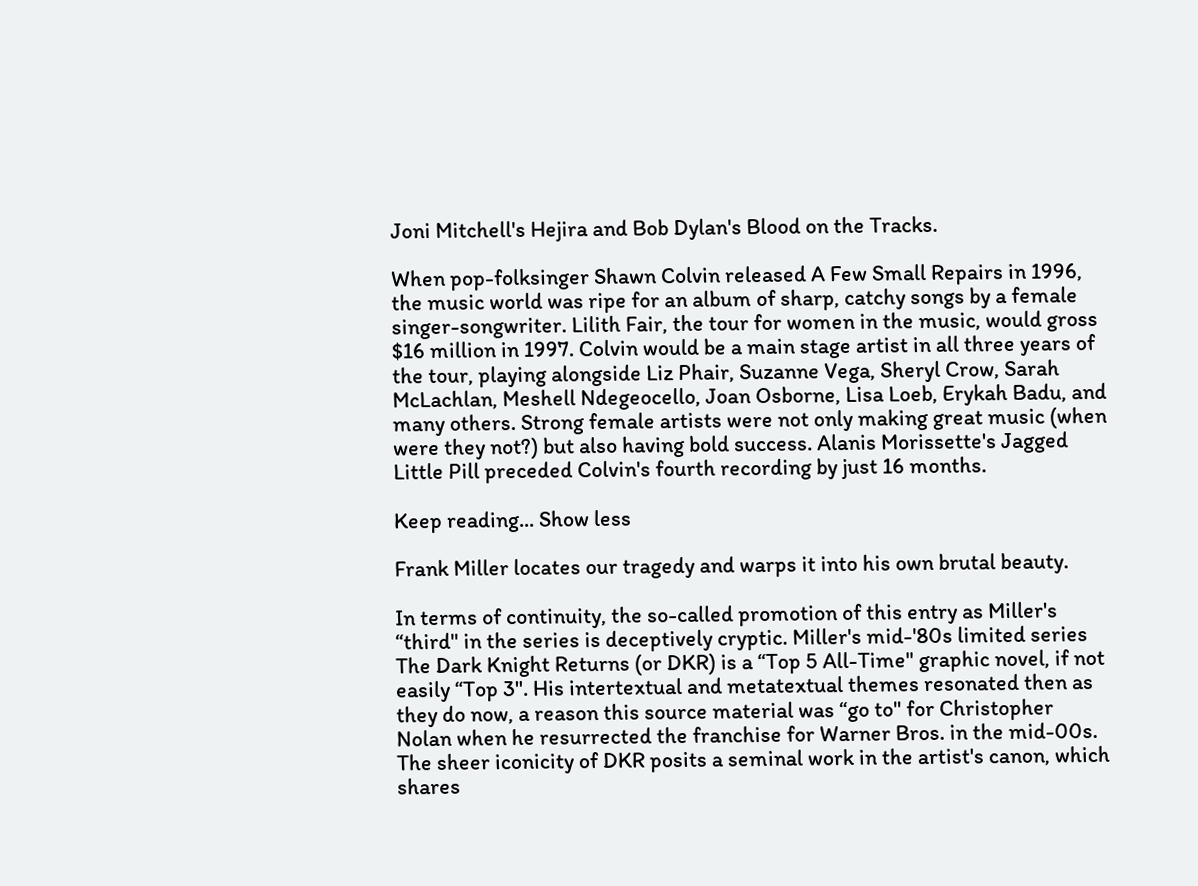Joni Mitchell's Hejira and Bob Dylan's Blood on the Tracks.

When pop-folksinger Shawn Colvin released A Few Small Repairs in 1996, the music world was ripe for an album of sharp, catchy songs by a female singer-songwriter. Lilith Fair, the tour for women in the music, would gross $16 million in 1997. Colvin would be a main stage artist in all three years of the tour, playing alongside Liz Phair, Suzanne Vega, Sheryl Crow, Sarah McLachlan, Meshell Ndegeocello, Joan Osborne, Lisa Loeb, Erykah Badu, and many others. Strong female artists were not only making great music (when were they not?) but also having bold success. Alanis Morissette's Jagged Little Pill preceded Colvin's fourth recording by just 16 months.

Keep reading... Show less

Frank Miller locates our tragedy and warps it into his own brutal beauty.

In terms of continuity, the so-called promotion of this entry as Miller's “third" in the series is deceptively cryptic. Miller's mid-'80s limited series The Dark Knight Returns (or DKR) is a “Top 5 All-Time" graphic novel, if not easily “Top 3". His intertextual and metatextual themes resonated then as they do now, a reason this source material was “go to" for Christopher Nolan when he resurrected the franchise for Warner Bros. in the mid-00s. The sheer iconicity of DKR posits a seminal work in the artist's canon, which shares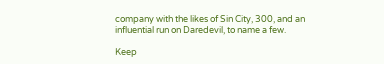company with the likes of Sin City, 300, and an influential run on Daredevil, to name a few.

Keep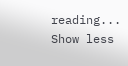reading... Show less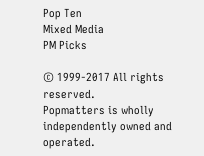Pop Ten
Mixed Media
PM Picks

© 1999-2017 All rights reserved.
Popmatters is wholly independently owned and operated.